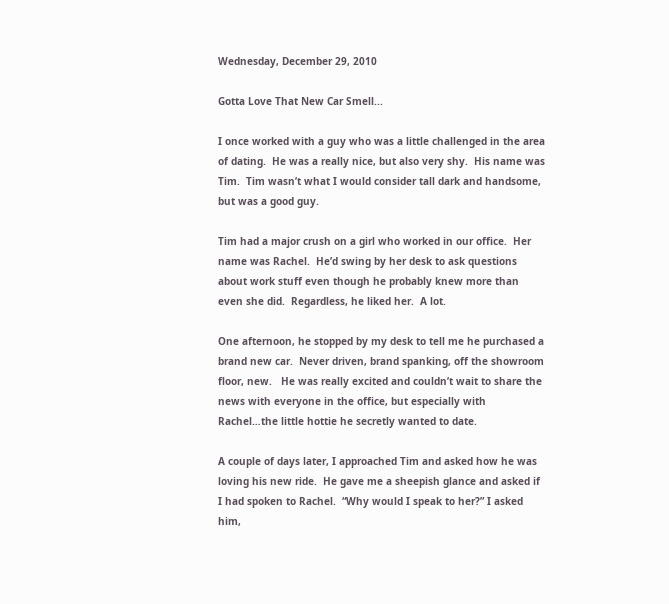Wednesday, December 29, 2010

Gotta Love That New Car Smell...

I once worked with a guy who was a little challenged in the area of dating.  He was a really nice, but also very shy.  His name was Tim.  Tim wasn’t what I would consider tall dark and handsome, but was a good guy.

Tim had a major crush on a girl who worked in our office.  Her name was Rachel.  He’d swing by her desk to ask questions about work stuff even though he probably knew more than even she did.  Regardless, he liked her.  A lot.

One afternoon, he stopped by my desk to tell me he purchased a brand new car.  Never driven, brand spanking, off the showroom floor, new.   He was really excited and couldn’t wait to share the news with everyone in the office, but especially with Rachel…the little hottie he secretly wanted to date.

A couple of days later, I approached Tim and asked how he was loving his new ride.  He gave me a sheepish glance and asked if I had spoken to Rachel.  “Why would I speak to her?” I asked him,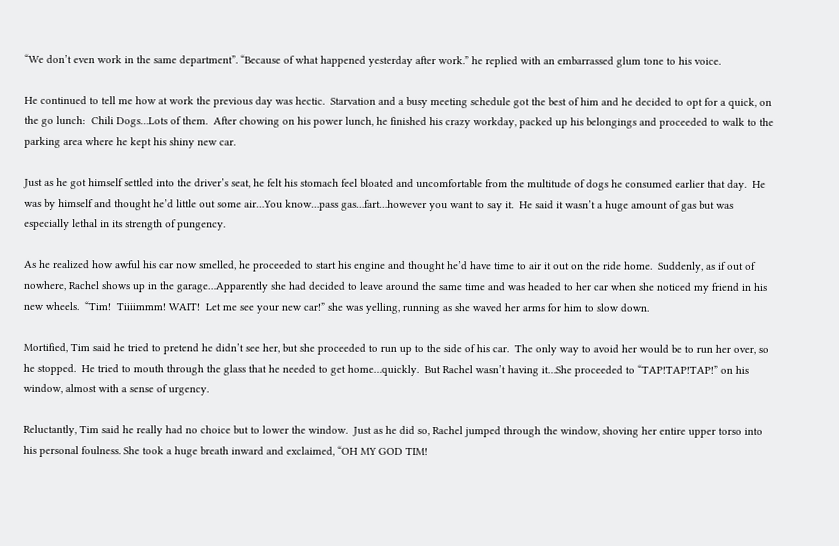“We don’t even work in the same department”. “Because of what happened yesterday after work.” he replied with an embarrassed glum tone to his voice.

He continued to tell me how at work the previous day was hectic.  Starvation and a busy meeting schedule got the best of him and he decided to opt for a quick, on the go lunch:  Chili Dogs…Lots of them.  After chowing on his power lunch, he finished his crazy workday, packed up his belongings and proceeded to walk to the parking area where he kept his shiny new car.

Just as he got himself settled into the driver’s seat, he felt his stomach feel bloated and uncomfortable from the multitude of dogs he consumed earlier that day.  He was by himself and thought he’d little out some air…You know…pass gas…fart…however you want to say it.  He said it wasn’t a huge amount of gas but was especially lethal in its strength of pungency.

As he realized how awful his car now smelled, he proceeded to start his engine and thought he’d have time to air it out on the ride home.  Suddenly, as if out of nowhere, Rachel shows up in the garage…Apparently she had decided to leave around the same time and was headed to her car when she noticed my friend in his new wheels.  “Tim!  Tiiiimmm! WAIT!  Let me see your new car!” she was yelling, running as she waved her arms for him to slow down.

Mortified, Tim said he tried to pretend he didn’t see her, but she proceeded to run up to the side of his car.  The only way to avoid her would be to run her over, so he stopped.  He tried to mouth through the glass that he needed to get home…quickly.  But Rachel wasn’t having it…She proceeded to “TAP!TAP!TAP!” on his window, almost with a sense of urgency.

Reluctantly, Tim said he really had no choice but to lower the window.  Just as he did so, Rachel jumped through the window, shoving her entire upper torso into his personal foulness. She took a huge breath inward and exclaimed, “OH MY GOD TIM!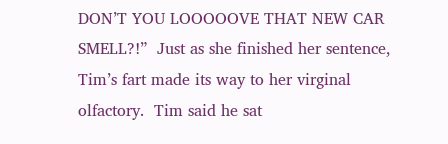DON’T YOU LOOOOOVE THAT NEW CAR SMELL?!”  Just as she finished her sentence, Tim’s fart made its way to her virginal olfactory.  Tim said he sat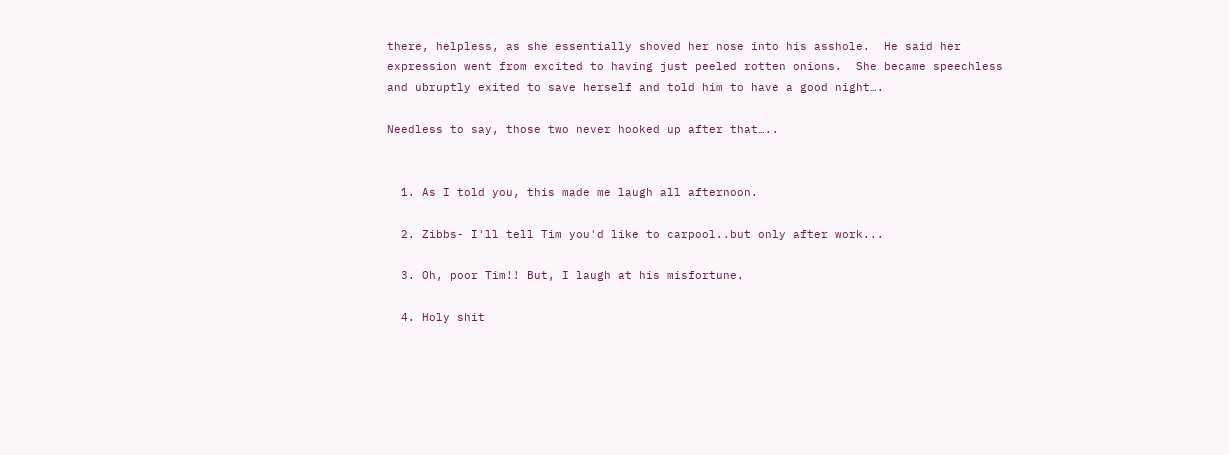there, helpless, as she essentially shoved her nose into his asshole.  He said her expression went from excited to having just peeled rotten onions.  She became speechless and ubruptly exited to save herself and told him to have a good night….

Needless to say, those two never hooked up after that…..


  1. As I told you, this made me laugh all afternoon.

  2. Zibbs- I'll tell Tim you'd like to carpool..but only after work...

  3. Oh, poor Tim!! But, I laugh at his misfortune.

  4. Holy shit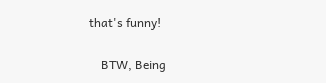that's funny!

    BTW, Being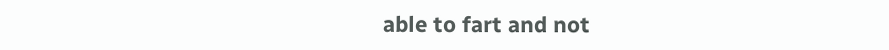able to fart and not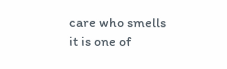care who smells it is one of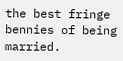the best fringe bennies of being married.